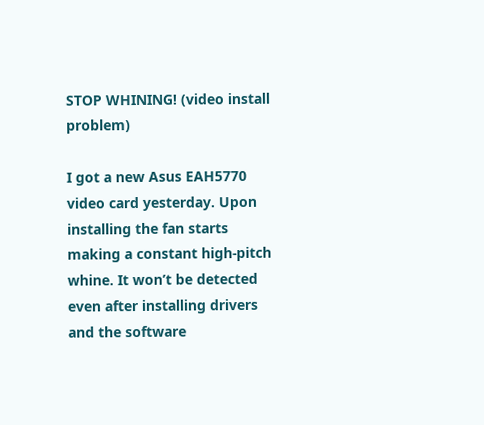STOP WHINING! (video install problem)

I got a new Asus EAH5770 video card yesterday. Upon installing the fan starts making a constant high-pitch whine. It won’t be detected even after installing drivers and the software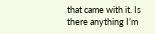that came with it. Is there anything I’m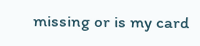missing or is my card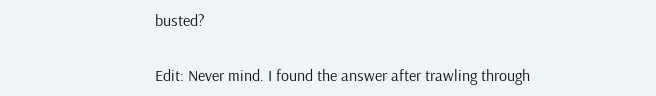busted?

Edit: Never mind. I found the answer after trawling through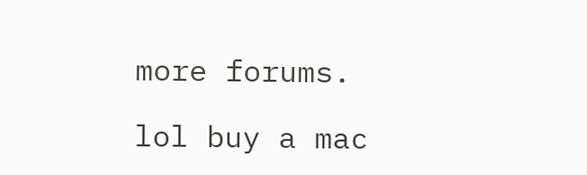more forums.

lol buy a mac